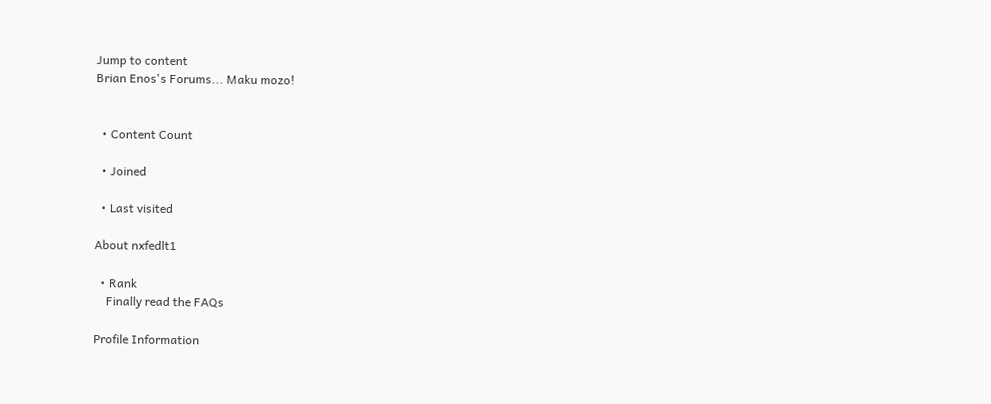Jump to content
Brian Enos's Forums... Maku mozo!


  • Content Count

  • Joined

  • Last visited

About nxfedlt1

  • Rank
    Finally read the FAQs

Profile Information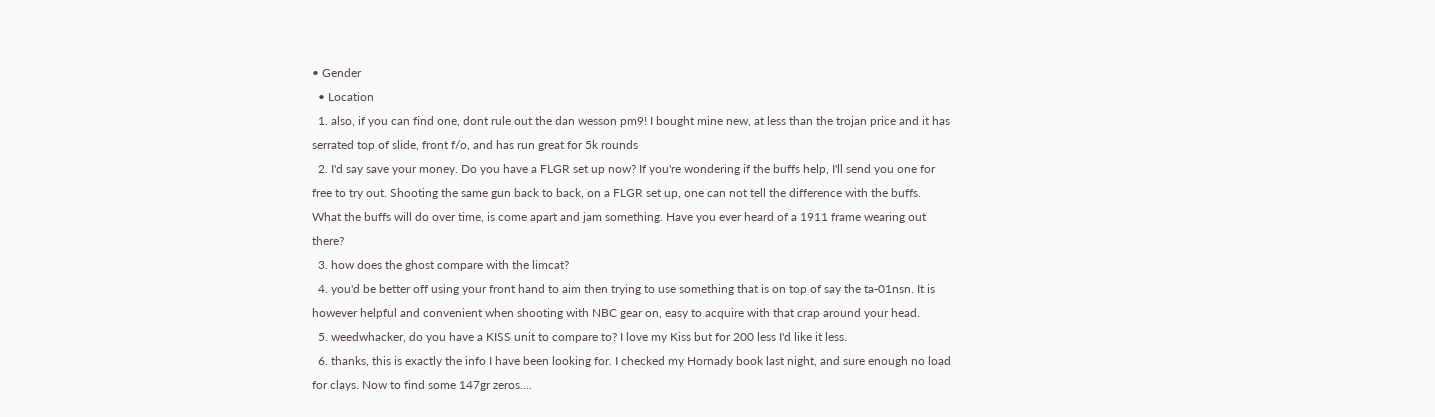• Gender
  • Location
  1. also, if you can find one, dont rule out the dan wesson pm9! I bought mine new, at less than the trojan price and it has serrated top of slide, front f/o, and has run great for 5k rounds
  2. I'd say save your money. Do you have a FLGR set up now? If you're wondering if the buffs help, I'll send you one for free to try out. Shooting the same gun back to back, on a FLGR set up, one can not tell the difference with the buffs. What the buffs will do over time, is come apart and jam something. Have you ever heard of a 1911 frame wearing out there?
  3. how does the ghost compare with the limcat?
  4. you'd be better off using your front hand to aim then trying to use something that is on top of say the ta-01nsn. It is however helpful and convenient when shooting with NBC gear on, easy to acquire with that crap around your head.
  5. weedwhacker, do you have a KISS unit to compare to? I love my Kiss but for 200 less I'd like it less.
  6. thanks, this is exactly the info I have been looking for. I checked my Hornady book last night, and sure enough no load for clays. Now to find some 147gr zeros....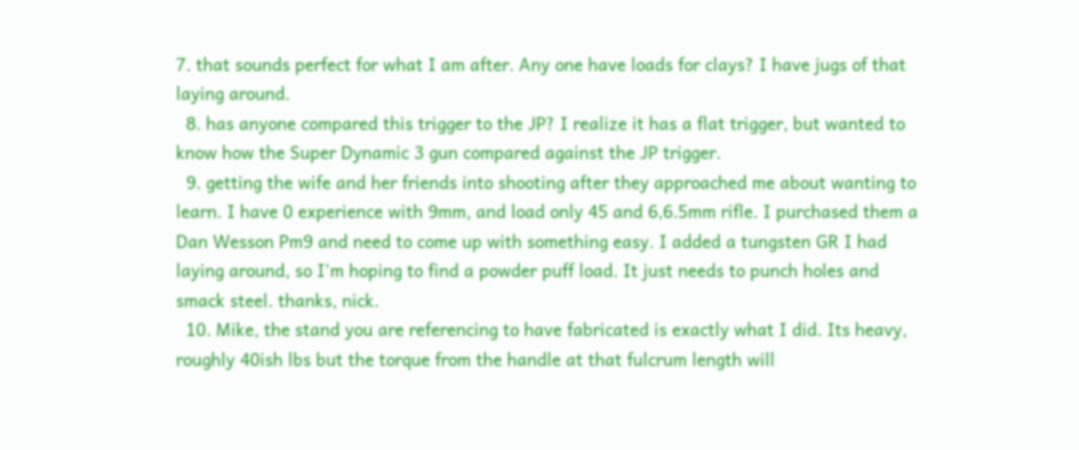7. that sounds perfect for what I am after. Any one have loads for clays? I have jugs of that laying around.
  8. has anyone compared this trigger to the JP? I realize it has a flat trigger, but wanted to know how the Super Dynamic 3 gun compared against the JP trigger.
  9. getting the wife and her friends into shooting after they approached me about wanting to learn. I have 0 experience with 9mm, and load only 45 and 6,6.5mm rifle. I purchased them a Dan Wesson Pm9 and need to come up with something easy. I added a tungsten GR I had laying around, so I'm hoping to find a powder puff load. It just needs to punch holes and smack steel. thanks, nick.
  10. Mike, the stand you are referencing to have fabricated is exactly what I did. Its heavy, roughly 40ish lbs but the torque from the handle at that fulcrum length will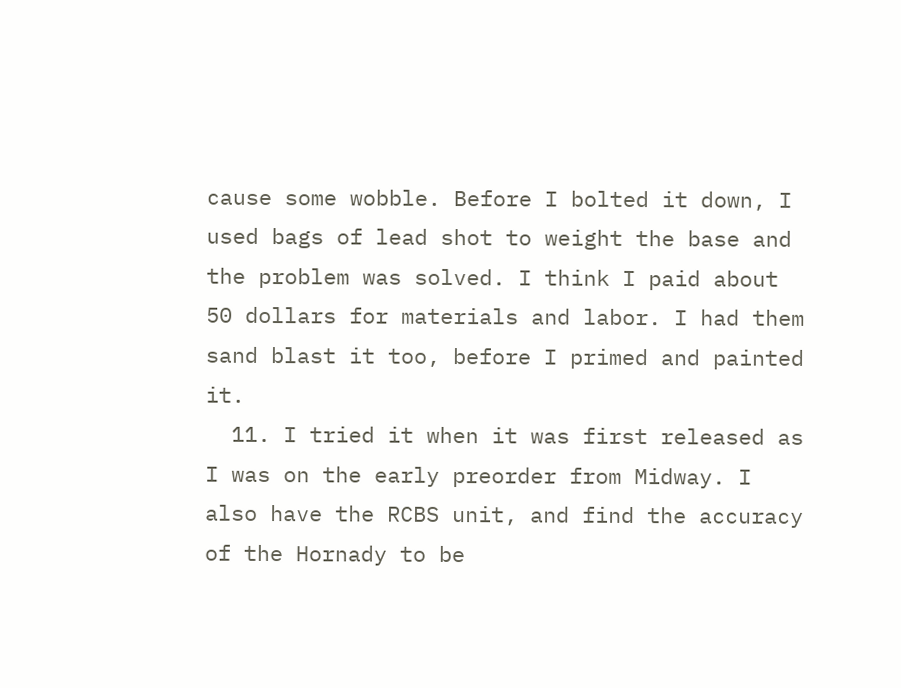cause some wobble. Before I bolted it down, I used bags of lead shot to weight the base and the problem was solved. I think I paid about 50 dollars for materials and labor. I had them sand blast it too, before I primed and painted it.
  11. I tried it when it was first released as I was on the early preorder from Midway. I also have the RCBS unit, and find the accuracy of the Hornady to be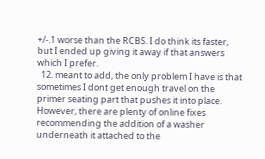+/-.1 worse than the RCBS. I do think its faster, but I ended up giving it away if that answers which I prefer.
  12. meant to add, the only problem I have is that sometimes I dont get enough travel on the primer seating part that pushes it into place. However, there are plenty of online fixes recommending the addition of a washer underneath it attached to the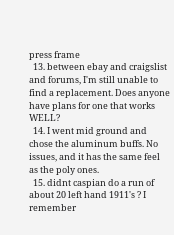press frame
  13. between ebay and craigslist and forums, I'm still unable to find a replacement. Does anyone have plans for one that works WELL?
  14. I went mid ground and chose the aluminum buffs. No issues, and it has the same feel as the poly ones.
  15. didnt caspian do a run of about 20 left hand 1911's ? I remember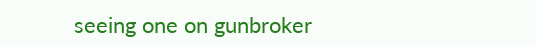seeing one on gunbroker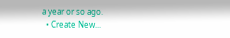a year or so ago.
  • Create New...